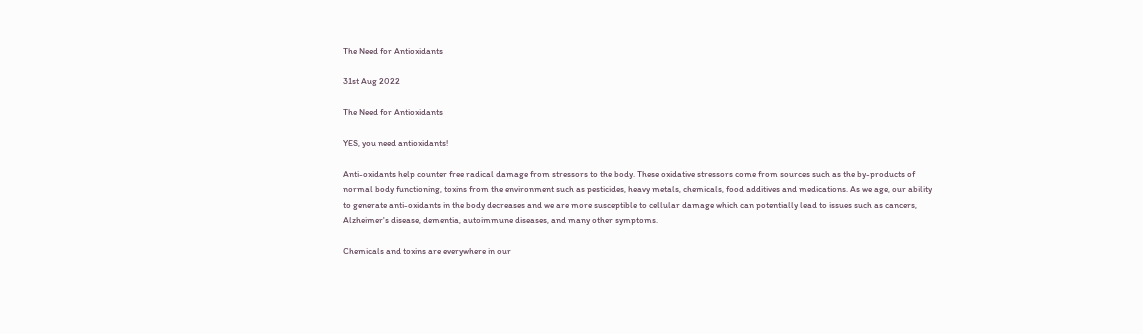The Need for Antioxidants

31st Aug 2022

The Need for Antioxidants

YES, you need antioxidants!

Anti-oxidants help counter free radical damage from stressors to the body. These oxidative stressors come from sources such as the by-products of normal body functioning, toxins from the environment such as pesticides, heavy metals, chemicals, food additives and medications. As we age, our ability to generate anti-oxidants in the body decreases and we are more susceptible to cellular damage which can potentially lead to issues such as cancers, Alzheimer's disease, dementia, autoimmune diseases, and many other symptoms.

Chemicals and toxins are everywhere in our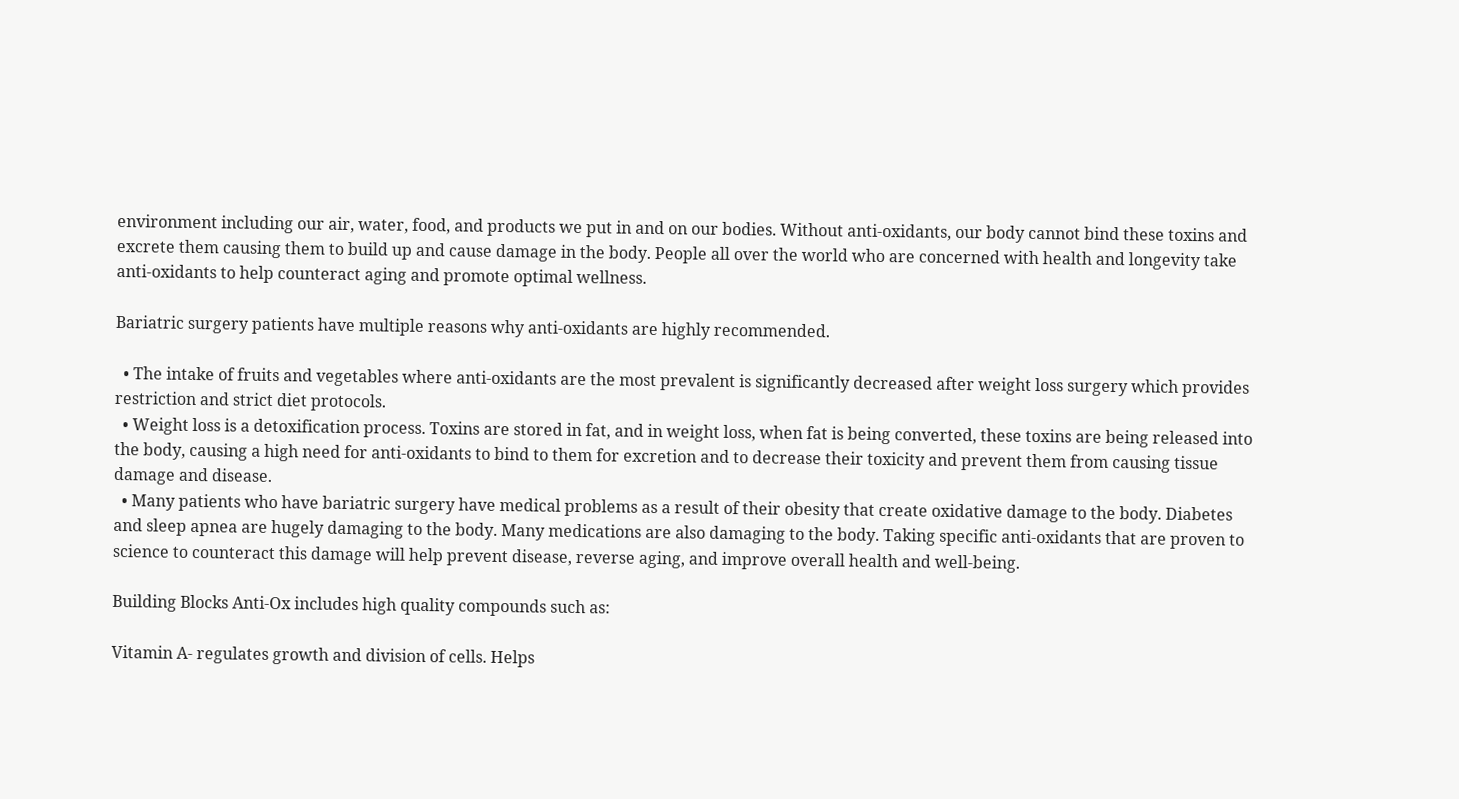environment including our air, water, food, and products we put in and on our bodies. Without anti-oxidants, our body cannot bind these toxins and excrete them causing them to build up and cause damage in the body. People all over the world who are concerned with health and longevity take anti-oxidants to help counteract aging and promote optimal wellness.

Bariatric surgery patients have multiple reasons why anti-oxidants are highly recommended.

  • The intake of fruits and vegetables where anti-oxidants are the most prevalent is significantly decreased after weight loss surgery which provides restriction and strict diet protocols.
  • Weight loss is a detoxification process. Toxins are stored in fat, and in weight loss, when fat is being converted, these toxins are being released into the body, causing a high need for anti-oxidants to bind to them for excretion and to decrease their toxicity and prevent them from causing tissue damage and disease.
  • Many patients who have bariatric surgery have medical problems as a result of their obesity that create oxidative damage to the body. Diabetes and sleep apnea are hugely damaging to the body. Many medications are also damaging to the body. Taking specific anti-oxidants that are proven to science to counteract this damage will help prevent disease, reverse aging, and improve overall health and well-being.

Building Blocks Anti-Ox includes high quality compounds such as:

Vitamin A- regulates growth and division of cells. Helps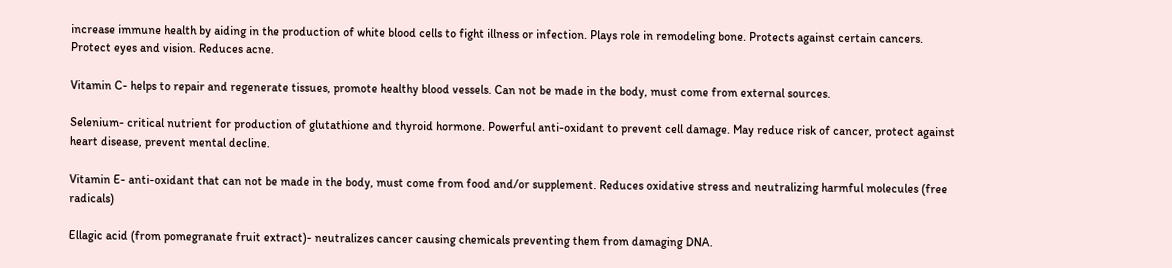increase immune health by aiding in the production of white blood cells to fight illness or infection. Plays role in remodeling bone. Protects against certain cancers. Protect eyes and vision. Reduces acne.

Vitamin C- helps to repair and regenerate tissues, promote healthy blood vessels. Can not be made in the body, must come from external sources.

Selenium- critical nutrient for production of glutathione and thyroid hormone. Powerful anti-oxidant to prevent cell damage. May reduce risk of cancer, protect against heart disease, prevent mental decline.

Vitamin E- anti-oxidant that can not be made in the body, must come from food and/or supplement. Reduces oxidative stress and neutralizing harmful molecules (free radicals)

Ellagic acid (from pomegranate fruit extract)- neutralizes cancer causing chemicals preventing them from damaging DNA.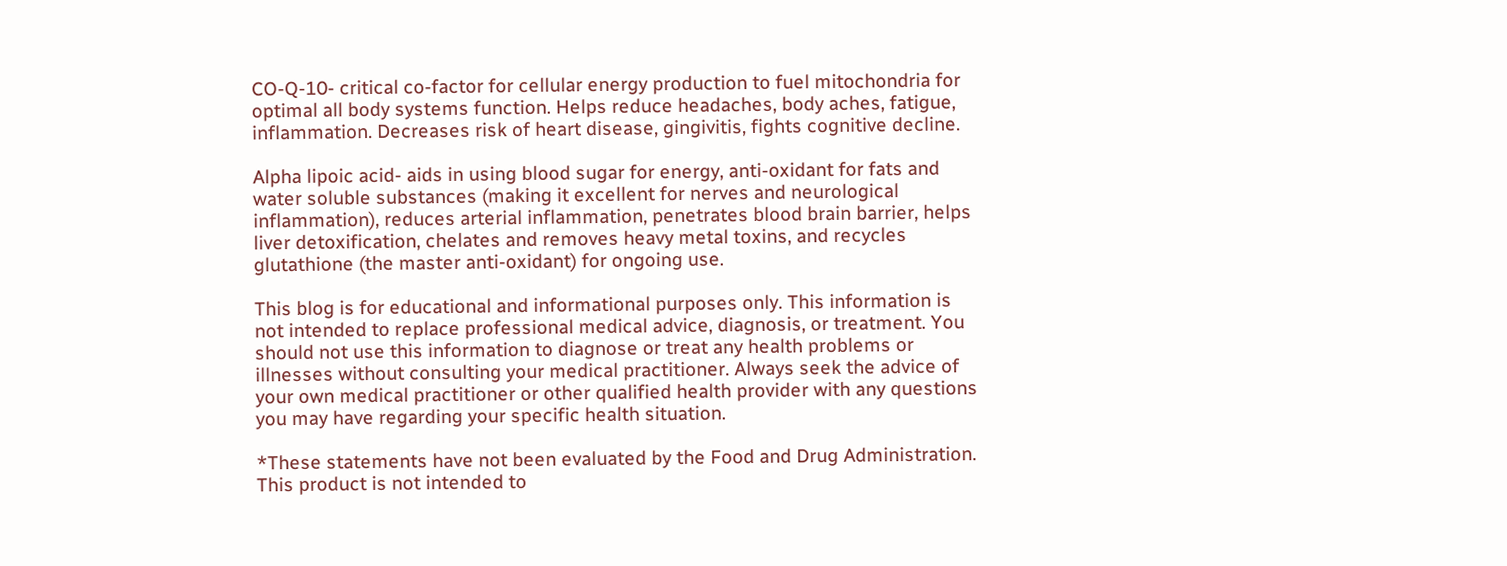CO-Q-10- critical co-factor for cellular energy production to fuel mitochondria for optimal all body systems function. Helps reduce headaches, body aches, fatigue, inflammation. Decreases risk of heart disease, gingivitis, fights cognitive decline.

Alpha lipoic acid- aids in using blood sugar for energy, anti-oxidant for fats and water soluble substances (making it excellent for nerves and neurological inflammation), reduces arterial inflammation, penetrates blood brain barrier, helps liver detoxification, chelates and removes heavy metal toxins, and recycles glutathione (the master anti-oxidant) for ongoing use.

This blog is for educational and informational purposes only. This information is not intended to replace professional medical advice, diagnosis, or treatment. You should not use this information to diagnose or treat any health problems or illnesses without consulting your medical practitioner. Always seek the advice of your own medical practitioner or other qualified health provider with any questions you may have regarding your specific health situation.

*These statements have not been evaluated by the Food and Drug Administration. This product is not intended to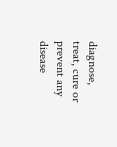diagnose, treat, cure or prevent any disease